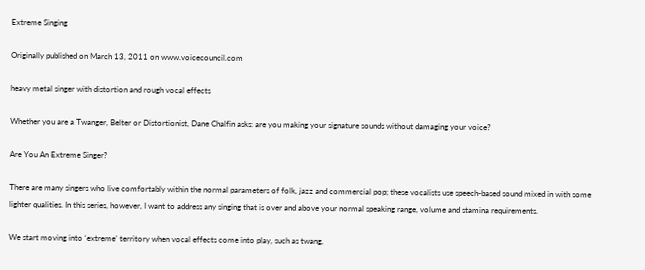Extreme Singing

Originally published on March 13, 2011 on www.voicecouncil.com

heavy metal singer with distortion and rough vocal effects

Whether you are a Twanger, Belter or Distortionist, Dane Chalfin asks: are you making your signature sounds without damaging your voice?

Are You An Extreme Singer?

There are many singers who live comfortably within the normal parameters of folk, jazz and commercial pop; these vocalists use speech-based sound mixed in with some lighter qualities. In this series, however, I want to address any singing that is over and above your normal speaking range, volume and stamina requirements.

We start moving into ‘extreme’ territory when vocal effects come into play, such as twang,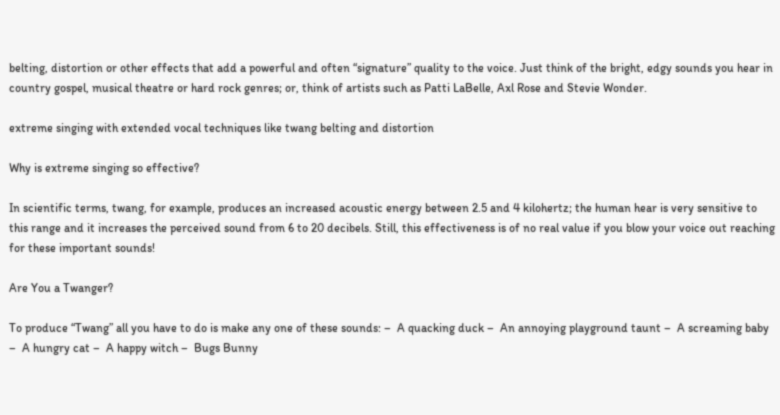belting, distortion or other effects that add a powerful and often “signature” quality to the voice. Just think of the bright, edgy sounds you hear in country gospel, musical theatre or hard rock genres; or, think of artists such as Patti LaBelle, Axl Rose and Stevie Wonder.

extreme singing with extended vocal techniques like twang belting and distortion

Why is extreme singing so effective?

In scientific terms, twang, for example, produces an increased acoustic energy between 2.5 and 4 kilohertz; the human hear is very sensitive to this range and it increases the perceived sound from 6 to 20 decibels. Still, this effectiveness is of no real value if you blow your voice out reaching for these important sounds!

Are You a Twanger?

To produce “Twang” all you have to do is make any one of these sounds: –  A quacking duck –  An annoying playground taunt –  A screaming baby –  A hungry cat –  A happy witch –  Bugs Bunny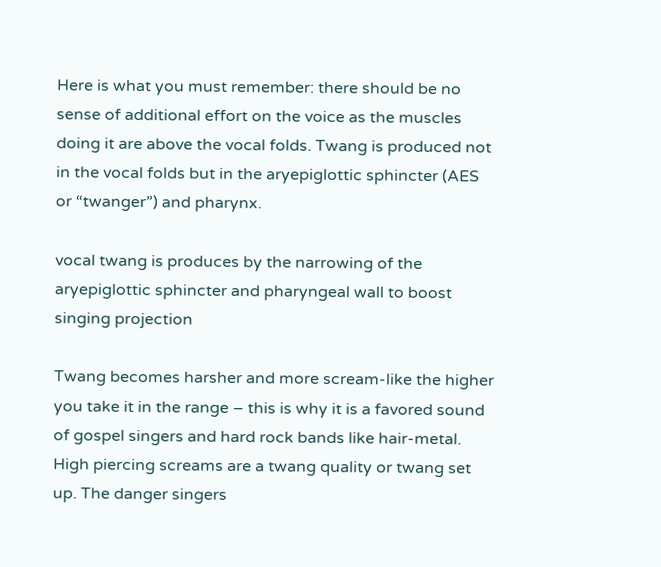Here is what you must remember: there should be no sense of additional effort on the voice as the muscles doing it are above the vocal folds. Twang is produced not in the vocal folds but in the aryepiglottic sphincter (AES or “twanger”) and pharynx.

vocal twang is produces by the narrowing of the aryepiglottic sphincter and pharyngeal wall to boost singing projection

Twang becomes harsher and more scream-like the higher you take it in the range – this is why it is a favored sound of gospel singers and hard rock bands like hair-metal. High piercing screams are a twang quality or twang set up. The danger singers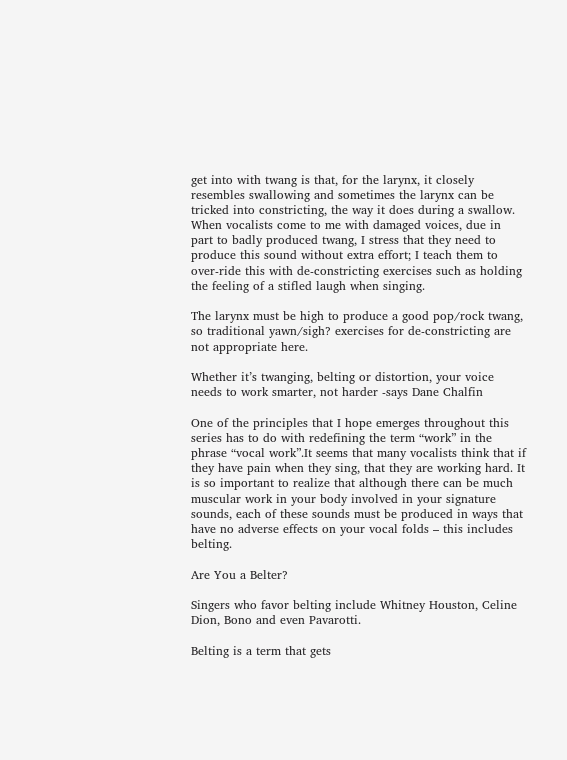get into with twang is that, for the larynx, it closely resembles swallowing and sometimes the larynx can be tricked into constricting, the way it does during a swallow. When vocalists come to me with damaged voices, due in part to badly produced twang, I stress that they need to produce this sound without extra effort; I teach them to over-ride this with de-constricting exercises such as holding the feeling of a stifled laugh when singing.

The larynx must be high to produce a good pop/rock twang, so traditional yawn/sigh? exercises for de-constricting are not appropriate here.

Whether it’s twanging, belting or distortion, your voice needs to work smarter, not harder -says Dane Chalfin

One of the principles that I hope emerges throughout this series has to do with redefining the term “work” in the phrase “vocal work”.It seems that many vocalists think that if they have pain when they sing, that they are working hard. It is so important to realize that although there can be much muscular work in your body involved in your signature sounds, each of these sounds must be produced in ways that have no adverse effects on your vocal folds – this includes belting.

Are You a Belter?

Singers who favor belting include Whitney Houston, Celine Dion, Bono and even Pavarotti.

Belting is a term that gets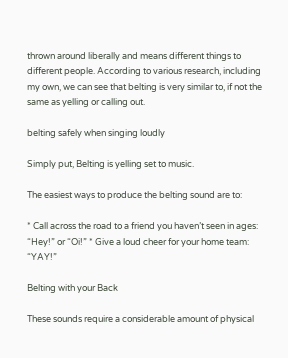thrown around liberally and means different things to different people. According to various research, including my own, we can see that belting is very similar to, if not the same as yelling or calling out.

belting safely when singing loudly

Simply put, Belting is yelling set to music.

The easiest ways to produce the belting sound are to:

* Call across the road to a friend you haven’t seen in ages: “Hey!” or “Oi!” * Give a loud cheer for your home team: “YAY!”

Belting with your Back

These sounds require a considerable amount of physical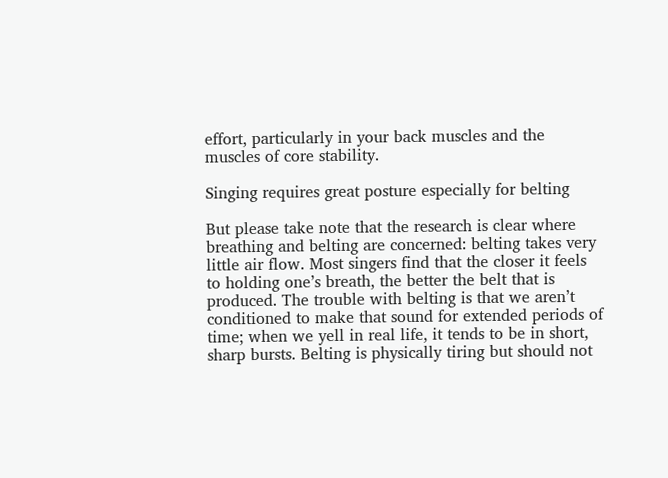effort, particularly in your back muscles and the muscles of core stability.

Singing requires great posture especially for belting

But please take note that the research is clear where breathing and belting are concerned: belting takes very little air flow. Most singers find that the closer it feels to holding one’s breath, the better the belt that is produced. The trouble with belting is that we aren’t conditioned to make that sound for extended periods of time; when we yell in real life, it tends to be in short, sharp bursts. Belting is physically tiring but should not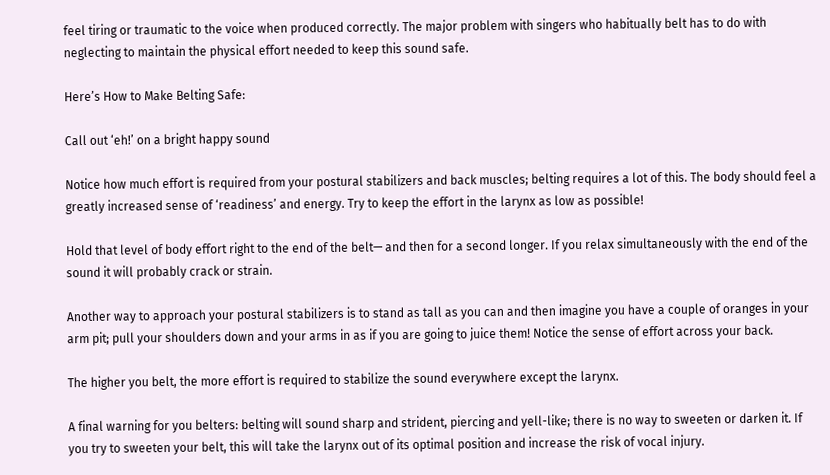feel tiring or traumatic to the voice when produced correctly. The major problem with singers who habitually belt has to do with neglecting to maintain the physical effort needed to keep this sound safe.

Here’s How to Make Belting Safe:

Call out ‘eh!’ on a bright happy sound

Notice how much effort is required from your postural stabilizers and back muscles; belting requires a lot of this. The body should feel a greatly increased sense of ‘readiness’ and energy. Try to keep the effort in the larynx as low as possible!

Hold that level of body effort right to the end of the belt— and then for a second longer. If you relax simultaneously with the end of the sound it will probably crack or strain.

Another way to approach your postural stabilizers is to stand as tall as you can and then imagine you have a couple of oranges in your arm pit; pull your shoulders down and your arms in as if you are going to juice them! Notice the sense of effort across your back.

The higher you belt, the more effort is required to stabilize the sound everywhere except the larynx.

A final warning for you belters: belting will sound sharp and strident, piercing and yell-like; there is no way to sweeten or darken it. If you try to sweeten your belt, this will take the larynx out of its optimal position and increase the risk of vocal injury.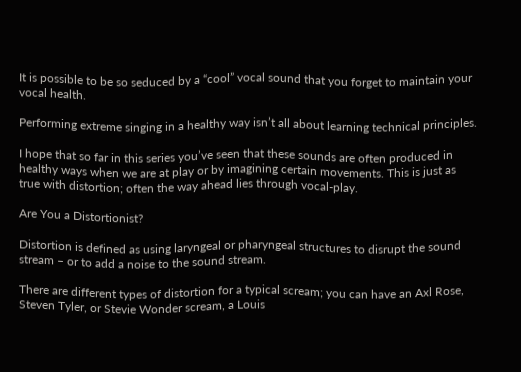It is possible to be so seduced by a “cool” vocal sound that you forget to maintain your vocal health.

Performing extreme singing in a healthy way isn’t all about learning technical principles.

I hope that so far in this series you’ve seen that these sounds are often produced in healthy ways when we are at play or by imagining certain movements. This is just as true with distortion; often the way ahead lies through vocal-play.

Are You a Distortionist?

Distortion is defined as using laryngeal or pharyngeal structures to disrupt the sound stream – or to add a noise to the sound stream.

There are different types of distortion for a typical scream; you can have an Axl Rose, Steven Tyler, or Stevie Wonder scream, a Louis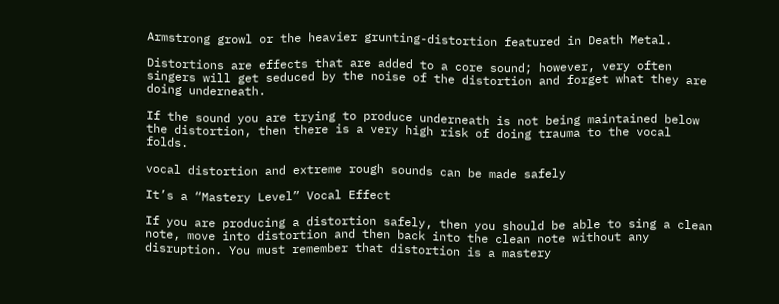Armstrong growl or the heavier grunting-distortion featured in Death Metal.

Distortions are effects that are added to a core sound; however, very often singers will get seduced by the noise of the distortion and forget what they are doing underneath.

If the sound you are trying to produce underneath is not being maintained below the distortion, then there is a very high risk of doing trauma to the vocal folds.

vocal distortion and extreme rough sounds can be made safely

It’s a “Mastery Level” Vocal Effect

If you are producing a distortion safely, then you should be able to sing a clean note, move into distortion and then back into the clean note without any disruption. You must remember that distortion is a mastery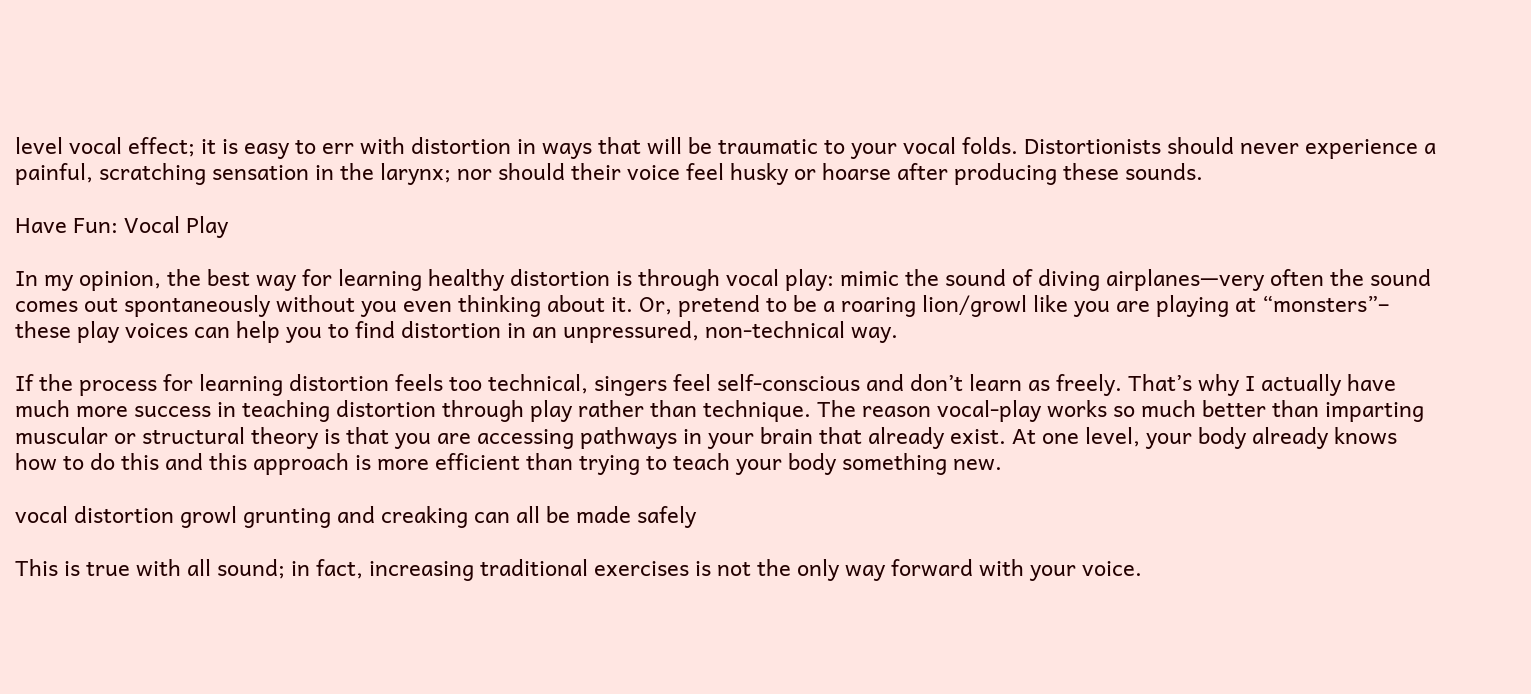level vocal effect; it is easy to err with distortion in ways that will be traumatic to your vocal folds. Distortionists should never experience a painful, scratching sensation in the larynx; nor should their voice feel husky or hoarse after producing these sounds.

Have Fun: Vocal Play

In my opinion, the best way for learning healthy distortion is through vocal play: mimic the sound of diving airplanes—very often the sound comes out spontaneously without you even thinking about it. Or, pretend to be a roaring lion/growl like you are playing at “monsters”– these play voices can help you to find distortion in an unpressured, non-technical way.

If the process for learning distortion feels too technical, singers feel self-conscious and don’t learn as freely. That’s why I actually have much more success in teaching distortion through play rather than technique. The reason vocal-play works so much better than imparting muscular or structural theory is that you are accessing pathways in your brain that already exist. At one level, your body already knows how to do this and this approach is more efficient than trying to teach your body something new.

vocal distortion growl grunting and creaking can all be made safely

This is true with all sound; in fact, increasing traditional exercises is not the only way forward with your voice.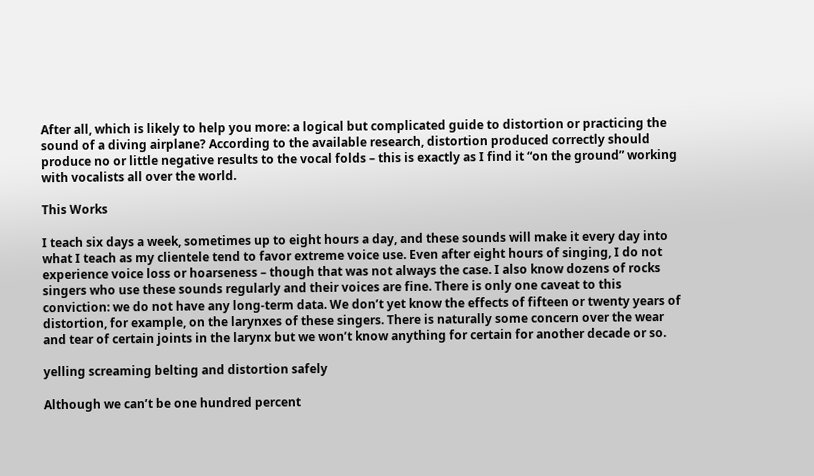After all, which is likely to help you more: a logical but complicated guide to distortion or practicing the sound of a diving airplane? According to the available research, distortion produced correctly should produce no or little negative results to the vocal folds – this is exactly as I find it “on the ground” working with vocalists all over the world.

This Works

I teach six days a week, sometimes up to eight hours a day, and these sounds will make it every day into what I teach as my clientele tend to favor extreme voice use. Even after eight hours of singing, I do not experience voice loss or hoarseness – though that was not always the case. I also know dozens of rocks singers who use these sounds regularly and their voices are fine. There is only one caveat to this conviction: we do not have any long-term data. We don’t yet know the effects of fifteen or twenty years of distortion, for example, on the larynxes of these singers. There is naturally some concern over the wear and tear of certain joints in the larynx but we won’t know anything for certain for another decade or so.

yelling screaming belting and distortion safely

Although we can’t be one hundred percent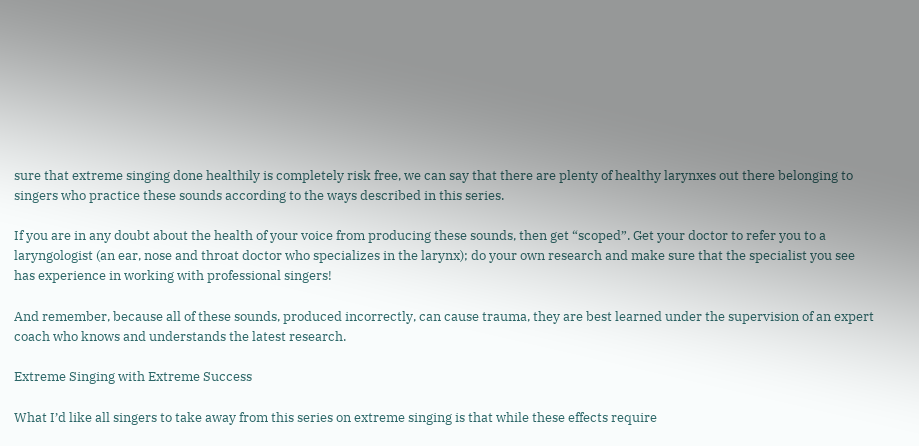sure that extreme singing done healthily is completely risk free, we can say that there are plenty of healthy larynxes out there belonging to singers who practice these sounds according to the ways described in this series.

If you are in any doubt about the health of your voice from producing these sounds, then get “scoped”. Get your doctor to refer you to a laryngologist (an ear, nose and throat doctor who specializes in the larynx); do your own research and make sure that the specialist you see has experience in working with professional singers!

And remember, because all of these sounds, produced incorrectly, can cause trauma, they are best learned under the supervision of an expert coach who knows and understands the latest research.

Extreme Singing with Extreme Success

What I’d like all singers to take away from this series on extreme singing is that while these effects require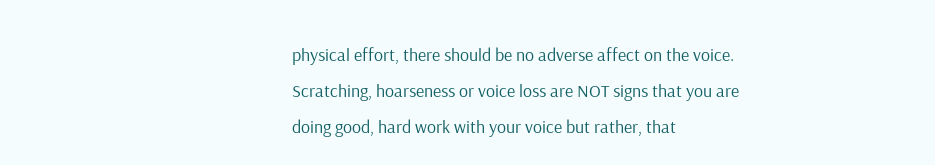physical effort, there should be no adverse affect on the voice. Scratching, hoarseness or voice loss are NOT signs that you are doing good, hard work with your voice but rather, that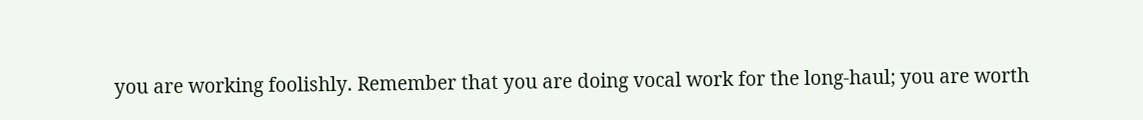you are working foolishly. Remember that you are doing vocal work for the long-haul; you are worth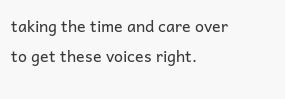taking the time and care over to get these voices right.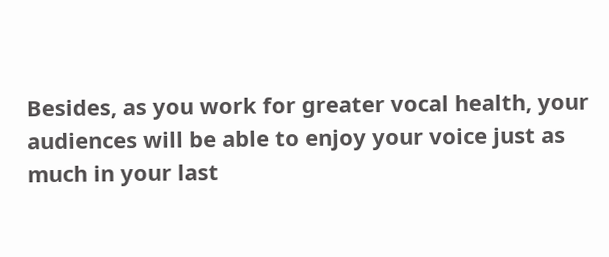Besides, as you work for greater vocal health, your audiences will be able to enjoy your voice just as much in your last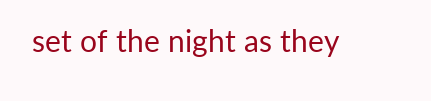set of the night as they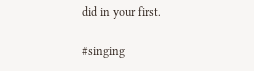did in your first.

#singing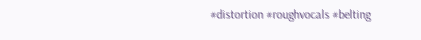#distortion #roughvocals #belting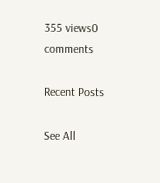355 views0 comments

Recent Posts

See All